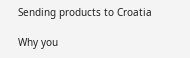Sending products to Croatia

Why you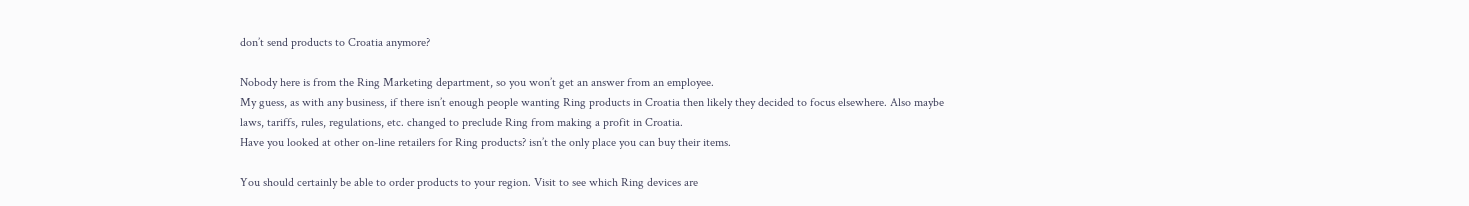don’t send products to Croatia anymore?

Nobody here is from the Ring Marketing department, so you won’t get an answer from an employee.
My guess, as with any business, if there isn’t enough people wanting Ring products in Croatia then likely they decided to focus elsewhere. Also maybe laws, tariffs, rules, regulations, etc. changed to preclude Ring from making a profit in Croatia.
Have you looked at other on-line retailers for Ring products? isn’t the only place you can buy their items.

You should certainly be able to order products to your region. Visit to see which Ring devices are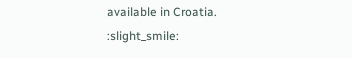available in Croatia. :slight_smile: